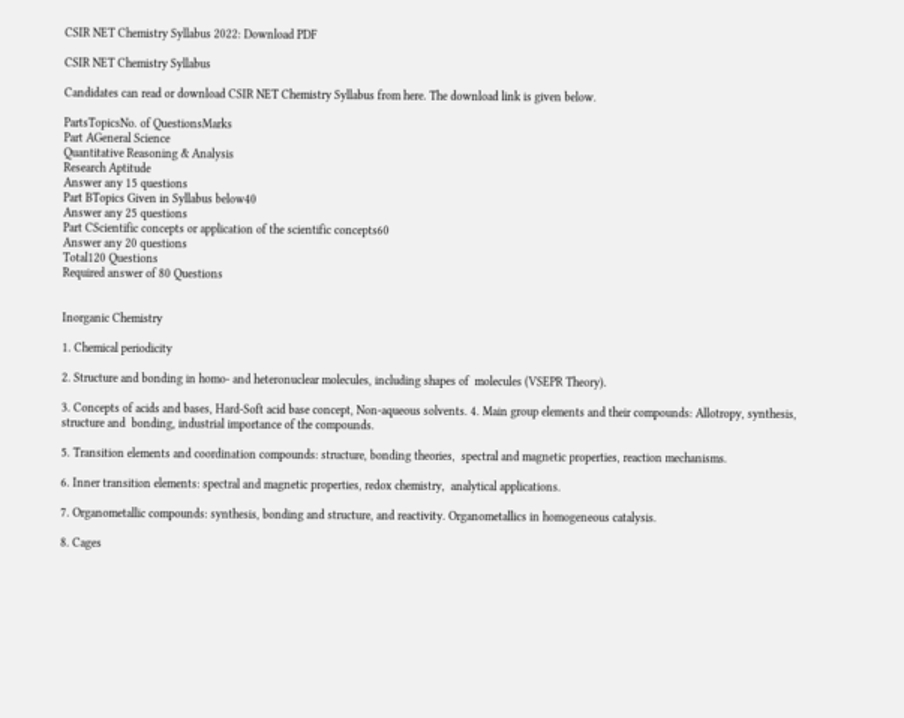CSIR NET Chemistry Syllabus 2022: Download PDF

CSIR NET Chemistry Syllabus

Candidates can read or download CSIR NET Chemistry Syllabus from here. The download link is given below.

PartsTopicsNo. of QuestionsMarks
Part AGeneral Science
Quantitative Reasoning & Analysis
Research Aptitude
Answer any 15 questions
Part BTopics Given in Syllabus below40
Answer any 25 questions
Part CScientific concepts or application of the scientific concepts60
Answer any 20 questions
Total120 Questions
Required answer of 80 Questions


Inorganic Chemistry

1. Chemical periodicity

2. Structure and bonding in homo- and heteronuclear molecules, including shapes of  molecules (VSEPR Theory).

3. Concepts of acids and bases, Hard-Soft acid base concept, Non-aqueous solvents. 4. Main group elements and their compounds: Allotropy, synthesis, structure and  bonding, industrial importance of the compounds.

5. Transition elements and coordination compounds: structure, bonding theories,  spectral and magnetic properties, reaction mechanisms.

6. Inner transition elements: spectral and magnetic properties, redox chemistry,  analytical applications.

7. Organometallic compounds: synthesis, bonding and structure, and reactivity. Organometallics in homogeneous catalysis.

8. Cages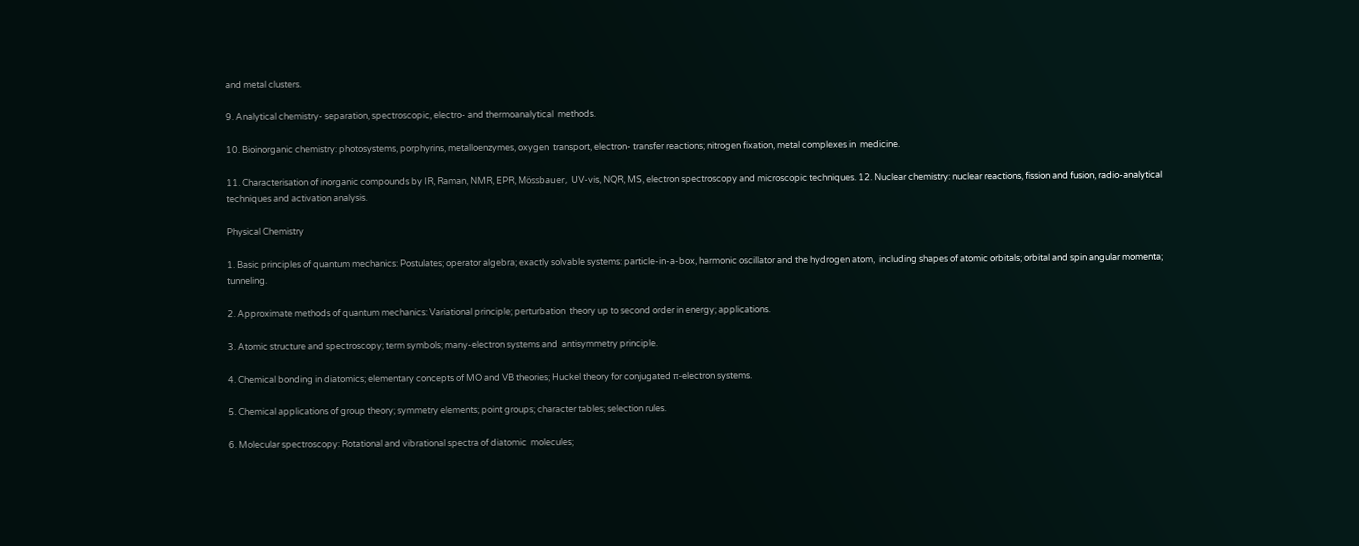and metal clusters.

9. Analytical chemistry- separation, spectroscopic, electro- and thermoanalytical  methods.

10. Bioinorganic chemistry: photosystems, porphyrins, metalloenzymes, oxygen  transport, electron- transfer reactions; nitrogen fixation, metal complexes in  medicine.

11. Characterisation of inorganic compounds by IR, Raman, NMR, EPR, Mössbauer,  UV-vis, NQR, MS, electron spectroscopy and microscopic techniques. 12. Nuclear chemistry: nuclear reactions, fission and fusion, radio-analytical  techniques and activation analysis.

Physical Chemistry

1. Basic principles of quantum mechanics: Postulates; operator algebra; exactly solvable systems: particle-in-a-box, harmonic oscillator and the hydrogen atom,  including shapes of atomic orbitals; orbital and spin angular momenta; tunneling.

2. Approximate methods of quantum mechanics: Variational principle; perturbation  theory up to second order in energy; applications.

3. Atomic structure and spectroscopy; term symbols; many-electron systems and  antisymmetry principle.

4. Chemical bonding in diatomics; elementary concepts of MO and VB theories; Huckel theory for conjugated π-electron systems.

5. Chemical applications of group theory; symmetry elements; point groups; character tables; selection rules.

6. Molecular spectroscopy: Rotational and vibrational spectra of diatomic  molecules;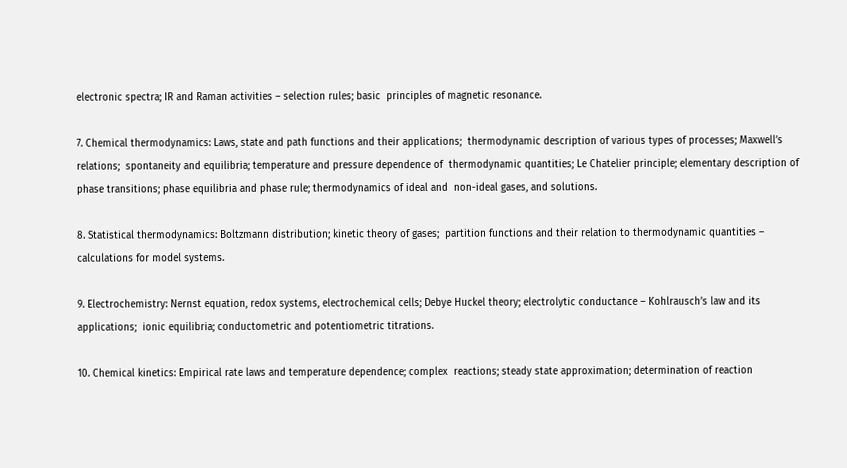electronic spectra; IR and Raman activities – selection rules; basic  principles of magnetic resonance.

7. Chemical thermodynamics: Laws, state and path functions and their applications;  thermodynamic description of various types of processes; Maxwell’s relations;  spontaneity and equilibria; temperature and pressure dependence of  thermodynamic quantities; Le Chatelier principle; elementary description of  phase transitions; phase equilibria and phase rule; thermodynamics of ideal and  non-ideal gases, and solutions.

8. Statistical thermodynamics: Boltzmann distribution; kinetic theory of gases;  partition functions and their relation to thermodynamic quantities – calculations for model systems.

9. Electrochemistry: Nernst equation, redox systems, electrochemical cells; Debye Huckel theory; electrolytic conductance – Kohlrausch’s law and its applications;  ionic equilibria; conductometric and potentiometric titrations.

10. Chemical kinetics: Empirical rate laws and temperature dependence; complex  reactions; steady state approximation; determination of reaction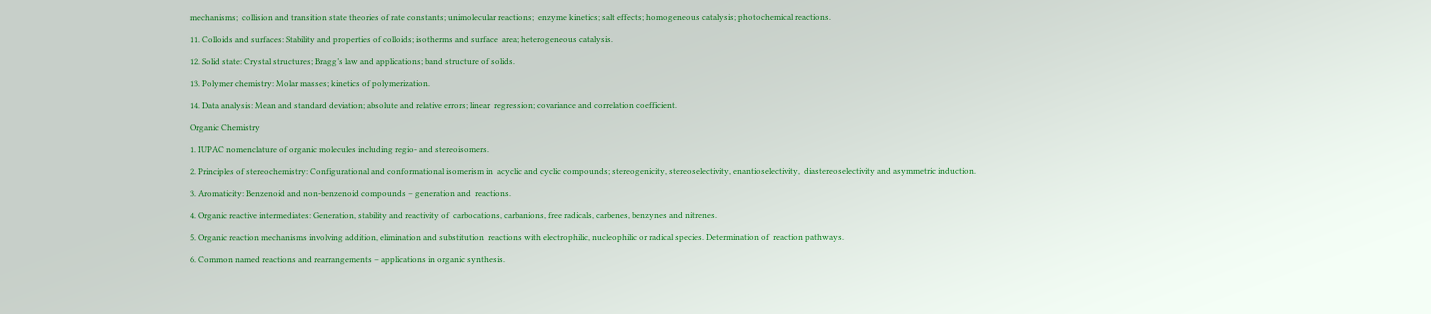mechanisms;  collision and transition state theories of rate constants; unimolecular reactions;  enzyme kinetics; salt effects; homogeneous catalysis; photochemical reactions.

11. Colloids and surfaces: Stability and properties of colloids; isotherms and surface  area; heterogeneous catalysis.

12. Solid state: Crystal structures; Bragg’s law and applications; band structure of solids.

13. Polymer chemistry: Molar masses; kinetics of polymerization.

14. Data analysis: Mean and standard deviation; absolute and relative errors; linear  regression; covariance and correlation coefficient.

Organic Chemistry

1. IUPAC nomenclature of organic molecules including regio- and stereoisomers.

2. Principles of stereochemistry: Configurational and conformational isomerism in  acyclic and cyclic compounds; stereogenicity, stereoselectivity, enantioselectivity,  diastereoselectivity and asymmetric induction.

3. Aromaticity: Benzenoid and non-benzenoid compounds – generation and  reactions.

4. Organic reactive intermediates: Generation, stability and reactivity of  carbocations, carbanions, free radicals, carbenes, benzynes and nitrenes.

5. Organic reaction mechanisms involving addition, elimination and substitution  reactions with electrophilic, nucleophilic or radical species. Determination of  reaction pathways.

6. Common named reactions and rearrangements – applications in organic synthesis.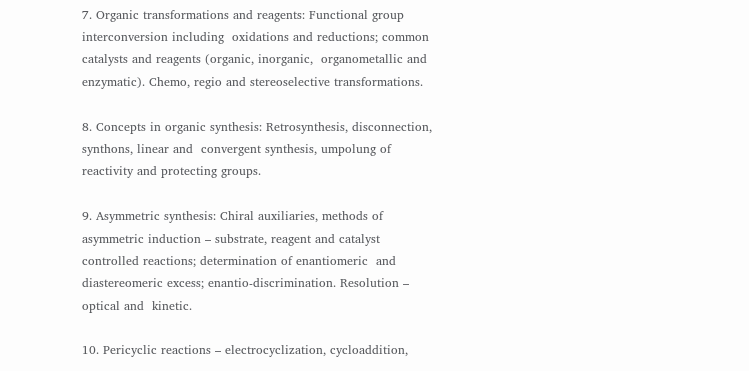7. Organic transformations and reagents: Functional group interconversion including  oxidations and reductions; common catalysts and reagents (organic, inorganic,  organometallic and enzymatic). Chemo, regio and stereoselective transformations.

8. Concepts in organic synthesis: Retrosynthesis, disconnection, synthons, linear and  convergent synthesis, umpolung of reactivity and protecting groups.

9. Asymmetric synthesis: Chiral auxiliaries, methods of asymmetric induction – substrate, reagent and catalyst controlled reactions; determination of enantiomeric  and diastereomeric excess; enantio-discrimination. Resolution – optical and  kinetic.

10. Pericyclic reactions – electrocyclization, cycloaddition,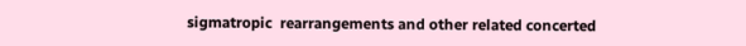sigmatropic  rearrangements and other related concerted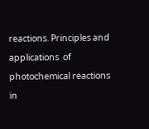reactions. Principles and applications  of photochemical reactions in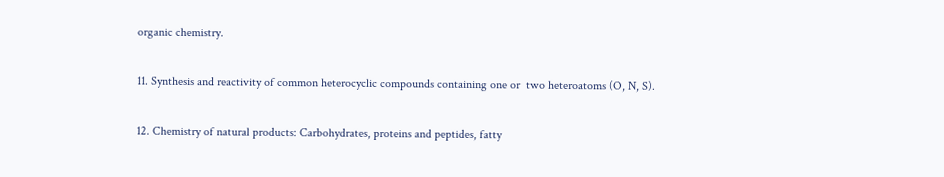organic chemistry.

11. Synthesis and reactivity of common heterocyclic compounds containing one or  two heteroatoms (O, N, S).

12. Chemistry of natural products: Carbohydrates, proteins and peptides, fatty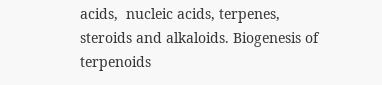acids,  nucleic acids, terpenes, steroids and alkaloids. Biogenesis of terpenoids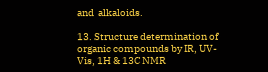and  alkaloids.

13. Structure determination of organic compounds by IR, UV-Vis, 1H & 13C NMR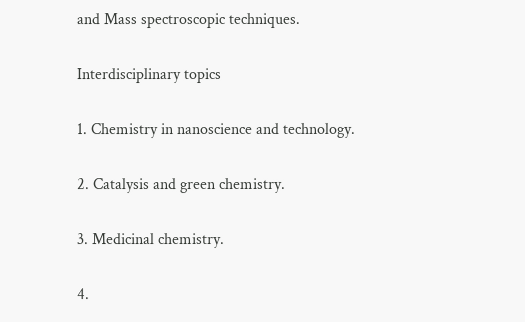and Mass spectroscopic techniques.

Interdisciplinary topics

1. Chemistry in nanoscience and technology.

2. Catalysis and green chemistry.

3. Medicinal chemistry.

4.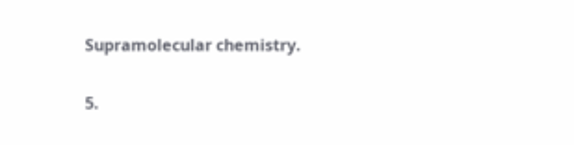Supramolecular chemistry.

5.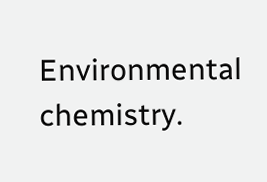Environmental chemistry.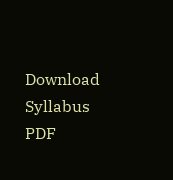Download Syllabus PDF